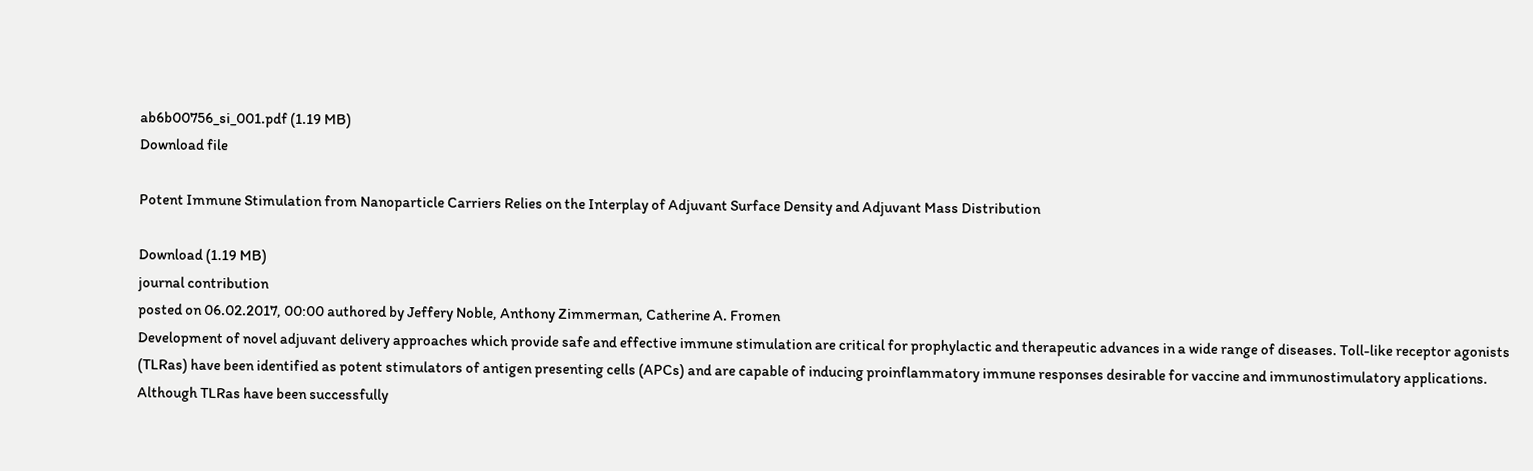ab6b00756_si_001.pdf (1.19 MB)
Download file

Potent Immune Stimulation from Nanoparticle Carriers Relies on the Interplay of Adjuvant Surface Density and Adjuvant Mass Distribution

Download (1.19 MB)
journal contribution
posted on 06.02.2017, 00:00 authored by Jeffery Noble, Anthony Zimmerman, Catherine A. Fromen
Development of novel adjuvant delivery approaches which provide safe and effective immune stimulation are critical for prophylactic and therapeutic advances in a wide range of diseases. Toll-like receptor agonists (TLRas) have been identified as potent stimulators of antigen presenting cells (APCs) and are capable of inducing proinflammatory immune responses desirable for vaccine and immunostimulatory applications. Although TLRas have been successfully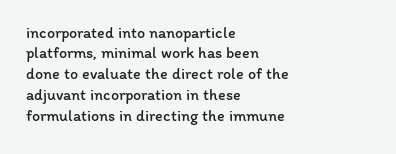incorporated into nanoparticle platforms, minimal work has been done to evaluate the direct role of the adjuvant incorporation in these formulations in directing the immune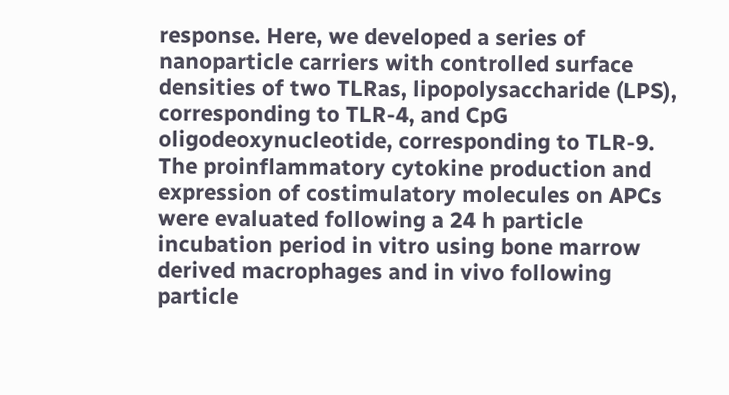response. Here, we developed a series of nanoparticle carriers with controlled surface densities of two TLRas, lipopolysaccharide (LPS), corresponding to TLR-4, and CpG oligodeoxynucleotide, corresponding to TLR-9. The proinflammatory cytokine production and expression of costimulatory molecules on APCs were evaluated following a 24 h particle incubation period in vitro using bone marrow derived macrophages and in vivo following particle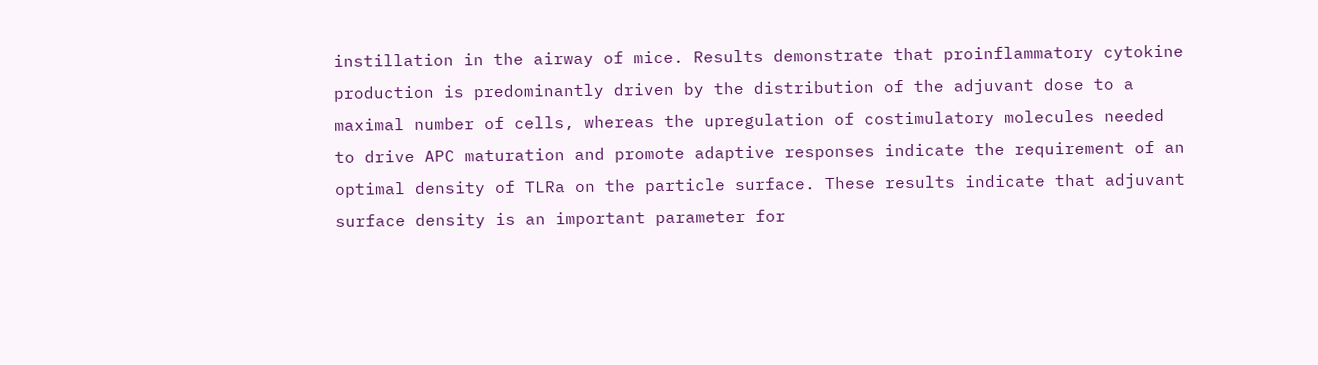instillation in the airway of mice. Results demonstrate that proinflammatory cytokine production is predominantly driven by the distribution of the adjuvant dose to a maximal number of cells, whereas the upregulation of costimulatory molecules needed to drive APC maturation and promote adaptive responses indicate the requirement of an optimal density of TLRa on the particle surface. These results indicate that adjuvant surface density is an important parameter for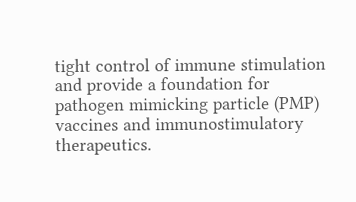tight control of immune stimulation and provide a foundation for pathogen mimicking particle (PMP) vaccines and immunostimulatory therapeutics.